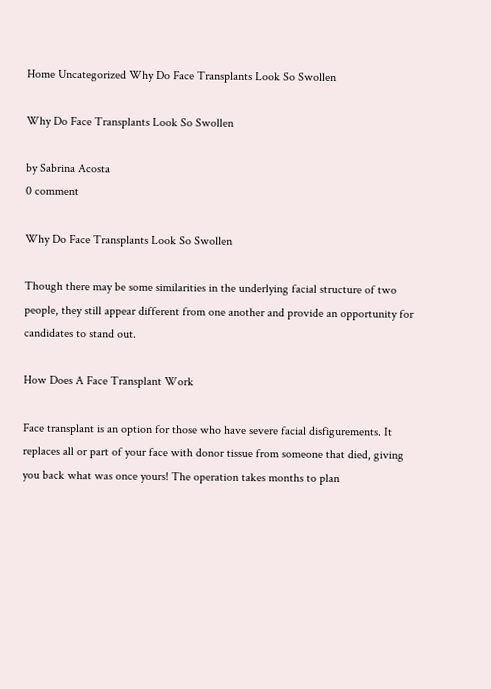Home Uncategorized Why Do Face Transplants Look So Swollen

Why Do Face Transplants Look So Swollen

by Sabrina Acosta
0 comment

Why Do Face Transplants Look So Swollen

Though there may be some similarities in the underlying facial structure of two people, they still appear different from one another and provide an opportunity for candidates to stand out.

How Does A Face Transplant Work

Face transplant is an option for those who have severe facial disfigurements. It replaces all or part of your face with donor tissue from someone that died, giving you back what was once yours! The operation takes months to plan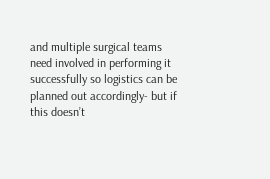and multiple surgical teams need involved in performing it successfully so logistics can be planned out accordingly- but if this doesn’t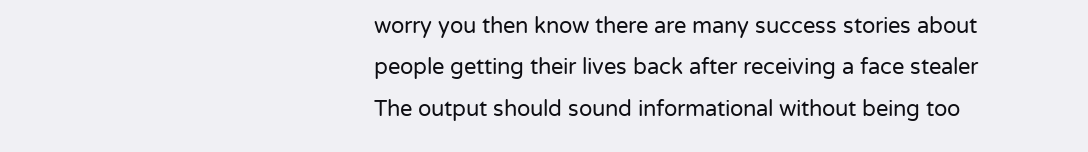worry you then know there are many success stories about people getting their lives back after receiving a face stealer
The output should sound informational without being too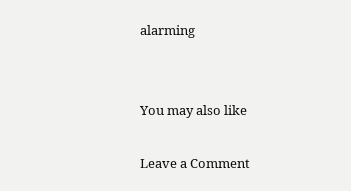alarming


You may also like

Leave a Comment